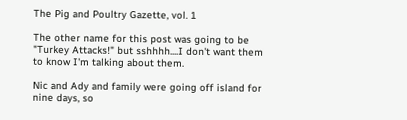The Pig and Poultry Gazette, vol. 1

The other name for this post was going to be "Turkey Attacks!" but sshhhh....I don't want them to know I'm talking about them.

Nic and Ady and family were going off island for nine days, so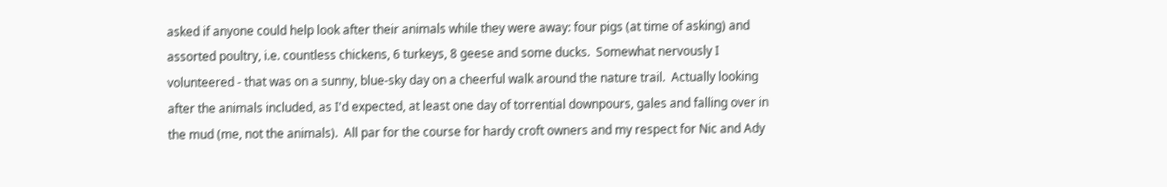asked if anyone could help look after their animals while they were away: four pigs (at time of asking) and assorted poultry, i.e. countless chickens, 6 turkeys, 8 geese and some ducks.  Somewhat nervously I volunteered - that was on a sunny, blue-sky day on a cheerful walk around the nature trail.  Actually looking after the animals included, as I'd expected, at least one day of torrential downpours, gales and falling over in the mud (me, not the animals).  All par for the course for hardy croft owners and my respect for Nic and Ady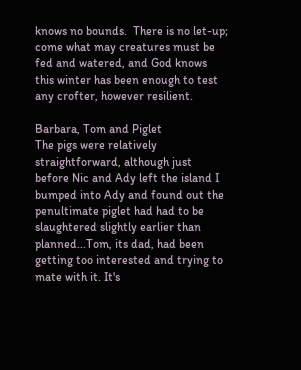knows no bounds.  There is no let-up; come what may creatures must be fed and watered, and God knows this winter has been enough to test any crofter, however resilient.

Barbara, Tom and Piglet
The pigs were relatively straightforward, although just before Nic and Ady left the island I bumped into Ady and found out the penultimate piglet had had to be slaughtered slightly earlier than planned...Tom, its dad, had been getting too interested and trying to mate with it. It's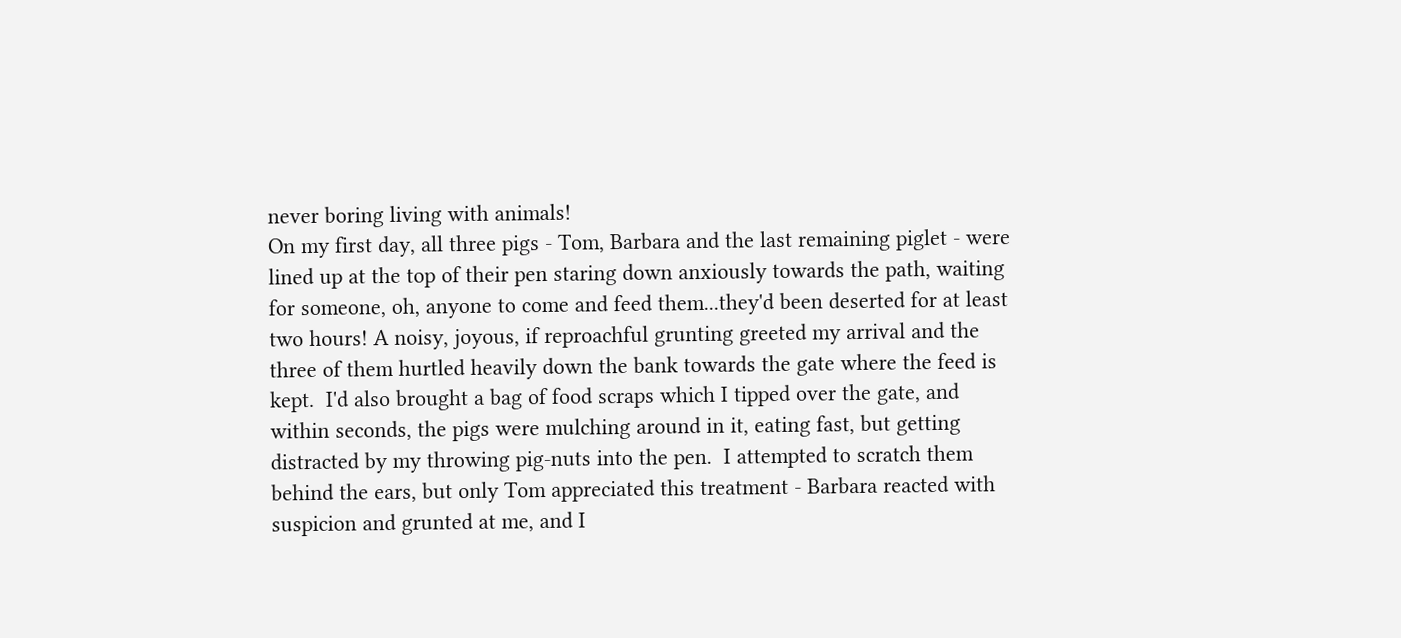never boring living with animals!
On my first day, all three pigs - Tom, Barbara and the last remaining piglet - were lined up at the top of their pen staring down anxiously towards the path, waiting for someone, oh, anyone to come and feed them...they'd been deserted for at least two hours! A noisy, joyous, if reproachful grunting greeted my arrival and the three of them hurtled heavily down the bank towards the gate where the feed is kept.  I'd also brought a bag of food scraps which I tipped over the gate, and within seconds, the pigs were mulching around in it, eating fast, but getting distracted by my throwing pig-nuts into the pen.  I attempted to scratch them behind the ears, but only Tom appreciated this treatment - Barbara reacted with suspicion and grunted at me, and I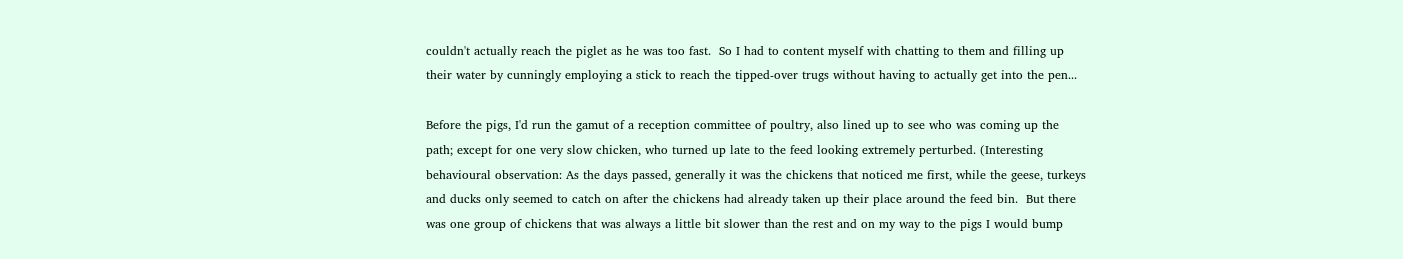couldn't actually reach the piglet as he was too fast.  So I had to content myself with chatting to them and filling up their water by cunningly employing a stick to reach the tipped-over trugs without having to actually get into the pen...

Before the pigs, I'd run the gamut of a reception committee of poultry, also lined up to see who was coming up the path; except for one very slow chicken, who turned up late to the feed looking extremely perturbed. (Interesting behavioural observation: As the days passed, generally it was the chickens that noticed me first, while the geese, turkeys and ducks only seemed to catch on after the chickens had already taken up their place around the feed bin.  But there was one group of chickens that was always a little bit slower than the rest and on my way to the pigs I would bump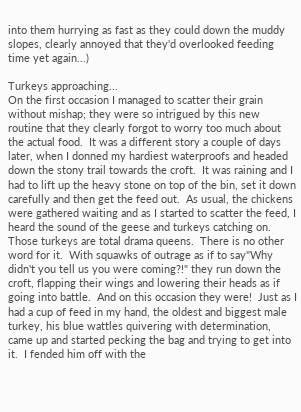into them hurrying as fast as they could down the muddy slopes, clearly annoyed that they'd overlooked feeding time yet again...)

Turkeys approaching...
On the first occasion I managed to scatter their grain without mishap; they were so intrigued by this new routine that they clearly forgot to worry too much about the actual food.  It was a different story a couple of days later, when I donned my hardiest waterproofs and headed down the stony trail towards the croft.  It was raining and I had to lift up the heavy stone on top of the bin, set it down carefully and then get the feed out.  As usual, the chickens were gathered waiting and as I started to scatter the feed, I heard the sound of the geese and turkeys catching on. Those turkeys are total drama queens.  There is no other word for it.  With squawks of outrage as if to say"Why didn't you tell us you were coming?!" they run down the croft, flapping their wings and lowering their heads as if going into battle.  And on this occasion they were!  Just as I had a cup of feed in my hand, the oldest and biggest male turkey, his blue wattles quivering with determination, came up and started pecking the bag and trying to get into it.  I fended him off with the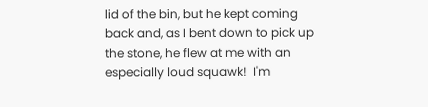lid of the bin, but he kept coming back and, as I bent down to pick up the stone, he flew at me with an especially loud squawk!  I'm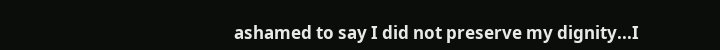ashamed to say I did not preserve my dignity...I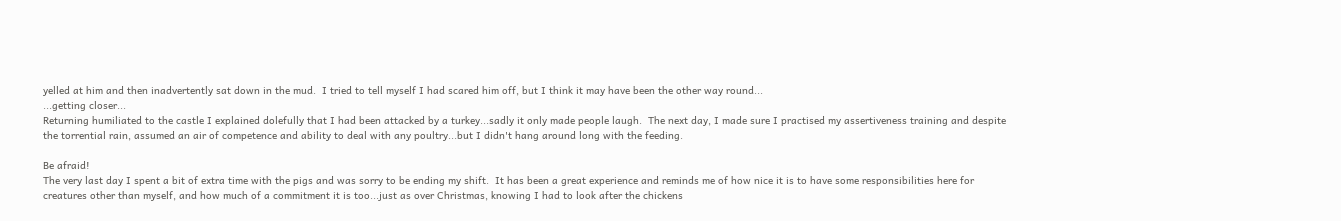yelled at him and then inadvertently sat down in the mud.  I tried to tell myself I had scared him off, but I think it may have been the other way round...
...getting closer...
Returning humiliated to the castle I explained dolefully that I had been attacked by a turkey...sadly it only made people laugh.  The next day, I made sure I practised my assertiveness training and despite the torrential rain, assumed an air of competence and ability to deal with any poultry...but I didn't hang around long with the feeding.

Be afraid!
The very last day I spent a bit of extra time with the pigs and was sorry to be ending my shift.  It has been a great experience and reminds me of how nice it is to have some responsibilities here for creatures other than myself, and how much of a commitment it is too...just as over Christmas, knowing I had to look after the chickens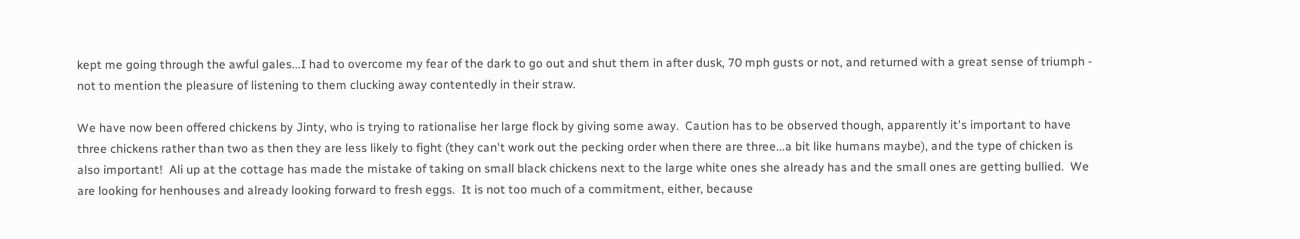kept me going through the awful gales...I had to overcome my fear of the dark to go out and shut them in after dusk, 70 mph gusts or not, and returned with a great sense of triumph - not to mention the pleasure of listening to them clucking away contentedly in their straw.

We have now been offered chickens by Jinty, who is trying to rationalise her large flock by giving some away.  Caution has to be observed though, apparently it's important to have three chickens rather than two as then they are less likely to fight (they can't work out the pecking order when there are three...a bit like humans maybe), and the type of chicken is also important!  Ali up at the cottage has made the mistake of taking on small black chickens next to the large white ones she already has and the small ones are getting bullied.  We are looking for henhouses and already looking forward to fresh eggs.  It is not too much of a commitment, either, because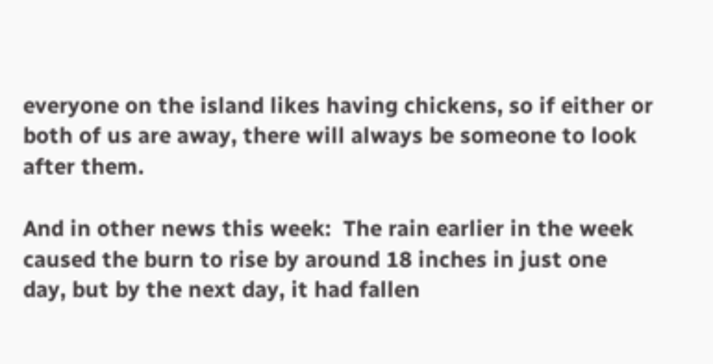everyone on the island likes having chickens, so if either or both of us are away, there will always be someone to look after them.

And in other news this week:  The rain earlier in the week caused the burn to rise by around 18 inches in just one day, but by the next day, it had fallen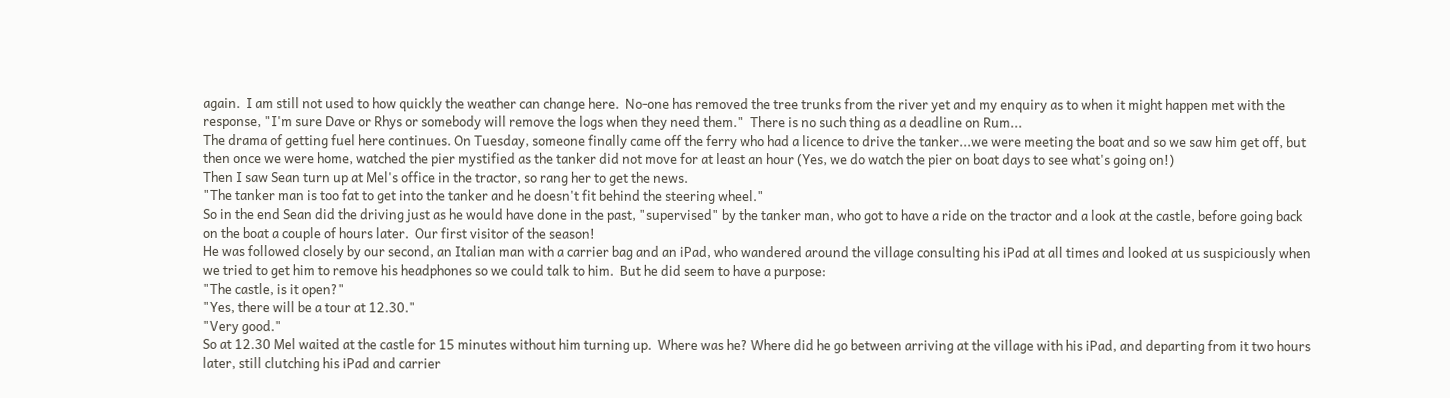again.  I am still not used to how quickly the weather can change here.  No-one has removed the tree trunks from the river yet and my enquiry as to when it might happen met with the response, "I'm sure Dave or Rhys or somebody will remove the logs when they need them."  There is no such thing as a deadline on Rum...
The drama of getting fuel here continues. On Tuesday, someone finally came off the ferry who had a licence to drive the tanker...we were meeting the boat and so we saw him get off, but then once we were home, watched the pier mystified as the tanker did not move for at least an hour (Yes, we do watch the pier on boat days to see what's going on!)
Then I saw Sean turn up at Mel's office in the tractor, so rang her to get the news.
"The tanker man is too fat to get into the tanker and he doesn't fit behind the steering wheel."
So in the end Sean did the driving just as he would have done in the past, "supervised" by the tanker man, who got to have a ride on the tractor and a look at the castle, before going back on the boat a couple of hours later.  Our first visitor of the season!
He was followed closely by our second, an Italian man with a carrier bag and an iPad, who wandered around the village consulting his iPad at all times and looked at us suspiciously when we tried to get him to remove his headphones so we could talk to him.  But he did seem to have a purpose:
"The castle, is it open?"
"Yes, there will be a tour at 12.30."
"Very good."
So at 12.30 Mel waited at the castle for 15 minutes without him turning up.  Where was he? Where did he go between arriving at the village with his iPad, and departing from it two hours later, still clutching his iPad and carrier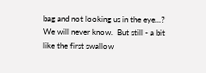bag and not looking us in the eye...? We will never know.  But still - a bit like the first swallow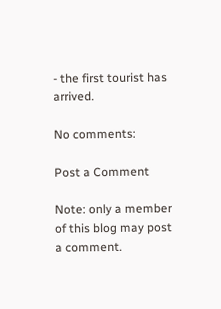- the first tourist has arrived.

No comments:

Post a Comment

Note: only a member of this blog may post a comment.